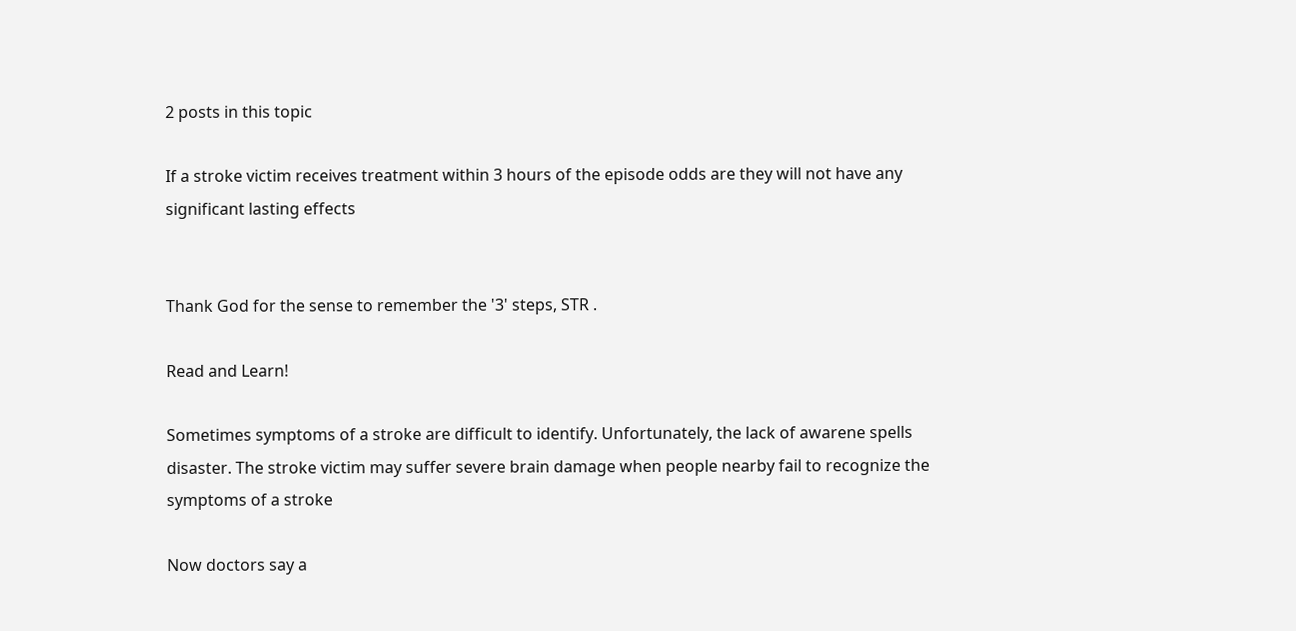2 posts in this topic

If a stroke victim receives treatment within 3 hours of the episode odds are they will not have any significant lasting effects


Thank God for the sense to remember the '3' steps, STR .

Read and Learn!

Sometimes symptoms of a stroke are difficult to identify. Unfortunately, the lack of awarene spells disaster. The stroke victim may suffer severe brain damage when people nearby fail to recognize the symptoms of a stroke

Now doctors say a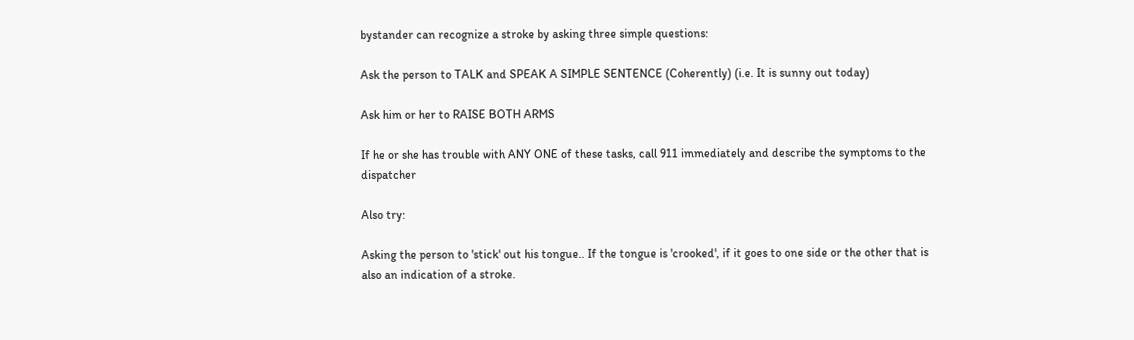bystander can recognize a stroke by asking three simple questions:

Ask the person to TALK and SPEAK A SIMPLE SENTENCE (Coherently) (i.e. It is sunny out today)

Ask him or her to RAISE BOTH ARMS

If he or she has trouble with ANY ONE of these tasks, call 911 immediately and describe the symptoms to the dispatcher

Also try:

Asking the person to 'stick' out his tongue.. If the tongue is 'crooked', if it goes to one side or the other that is also an indication of a stroke.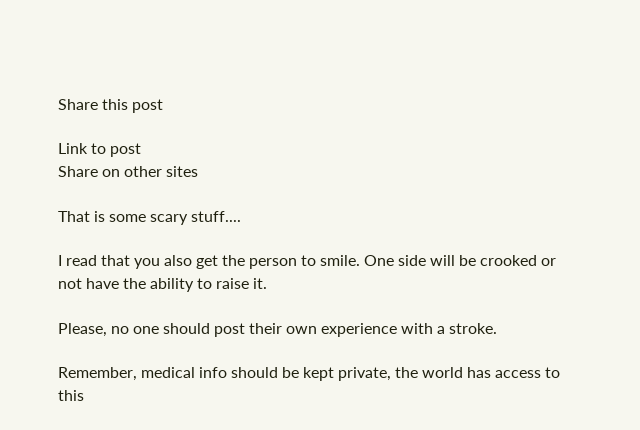Share this post

Link to post
Share on other sites

That is some scary stuff....

I read that you also get the person to smile. One side will be crooked or not have the ability to raise it.

Please, no one should post their own experience with a stroke.

Remember, medical info should be kept private, the world has access to this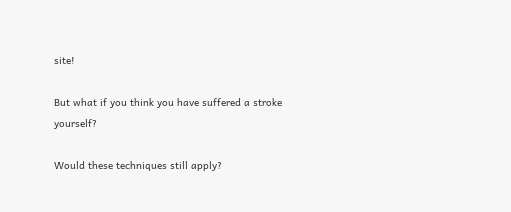site!

But what if you think you have suffered a stroke yourself?

Would these techniques still apply?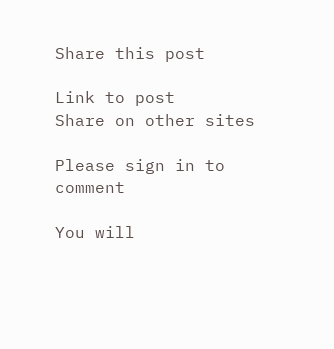Share this post

Link to post
Share on other sites

Please sign in to comment

You will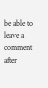be able to leave a comment after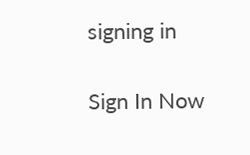signing in

Sign In Now